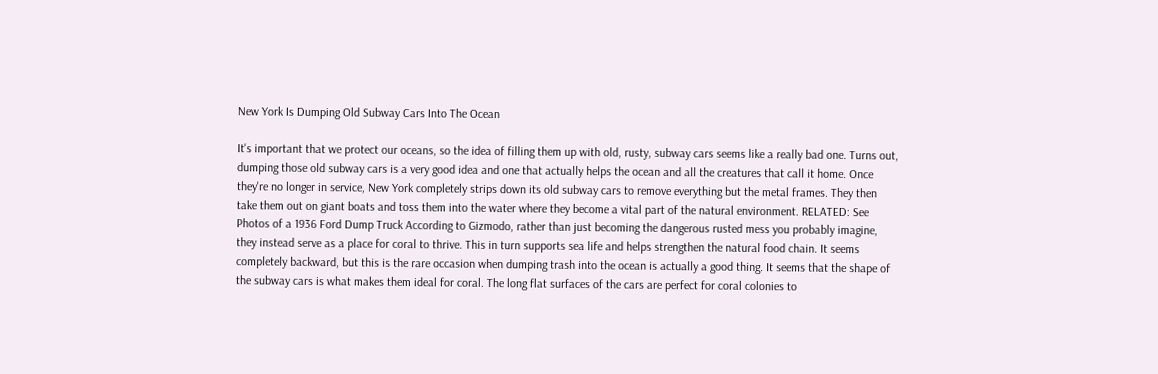New York Is Dumping Old Subway Cars Into The Ocean

It's important that we protect our oceans, so the idea of filling them up with old, rusty, subway cars seems like a really bad one. Turns out, dumping those old subway cars is a very good idea and one that actually helps the ocean and all the creatures that call it home. Once they're no longer in service, New York completely strips down its old subway cars to remove everything but the metal frames. They then take them out on giant boats and toss them into the water where they become a vital part of the natural environment. RELATED: See Photos of a 1936 Ford Dump Truck According to Gizmodo, rather than just becoming the dangerous rusted mess you probably imagine, they instead serve as a place for coral to thrive. This in turn supports sea life and helps strengthen the natural food chain. It seems completely backward, but this is the rare occasion when dumping trash into the ocean is actually a good thing. It seems that the shape of the subway cars is what makes them ideal for coral. The long flat surfaces of the cars are perfect for coral colonies to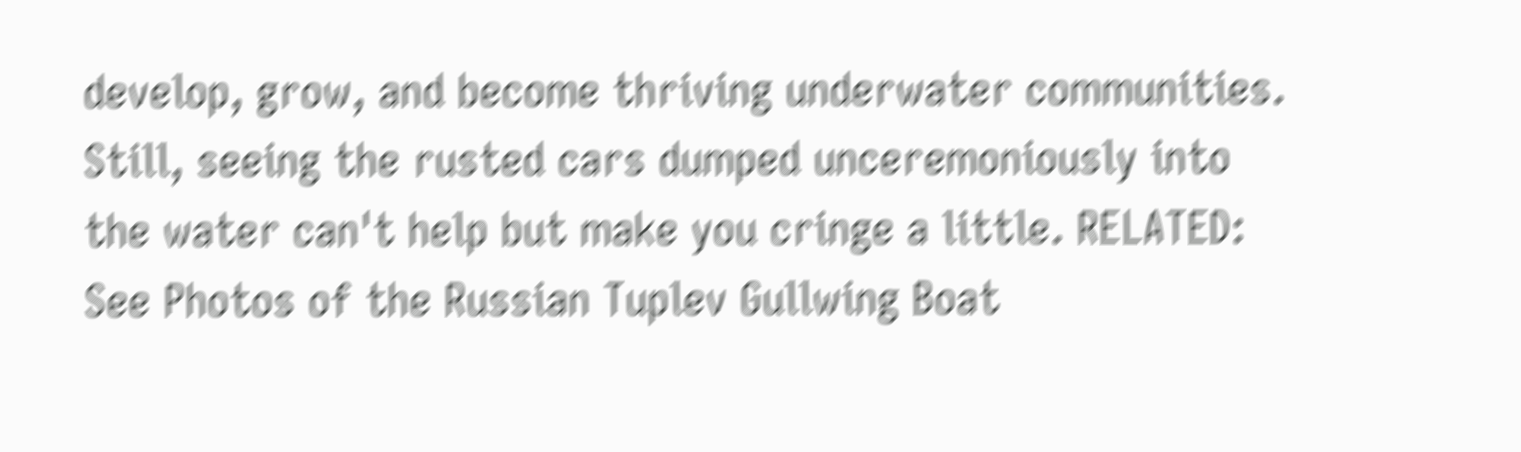develop, grow, and become thriving underwater communities. Still, seeing the rusted cars dumped unceremoniously into the water can't help but make you cringe a little. RELATED: See Photos of the Russian Tuplev Gullwing Boat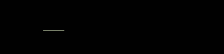___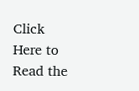Click Here to Read the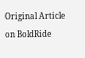Original Article on BoldRide